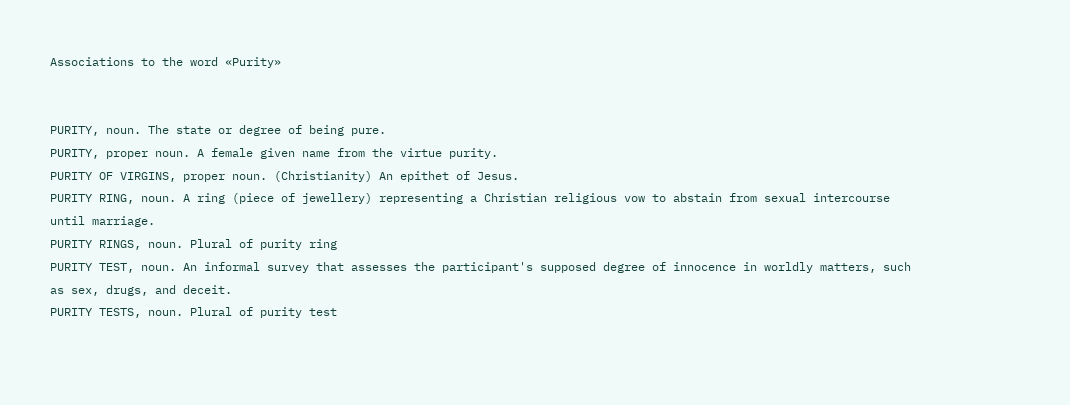Associations to the word «Purity»


PURITY, noun. The state or degree of being pure.
PURITY, proper noun. A female given name from the virtue purity.
PURITY OF VIRGINS, proper noun. (Christianity) An epithet of Jesus.
PURITY RING, noun. A ring (piece of jewellery) representing a Christian religious vow to abstain from sexual intercourse until marriage.
PURITY RINGS, noun. Plural of purity ring
PURITY TEST, noun. An informal survey that assesses the participant's supposed degree of innocence in worldly matters, such as sex, drugs, and deceit.
PURITY TESTS, noun. Plural of purity test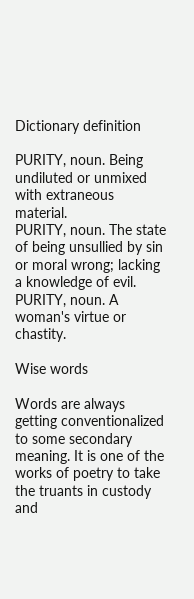Dictionary definition

PURITY, noun. Being undiluted or unmixed with extraneous material.
PURITY, noun. The state of being unsullied by sin or moral wrong; lacking a knowledge of evil.
PURITY, noun. A woman's virtue or chastity.

Wise words

Words are always getting conventionalized to some secondary meaning. It is one of the works of poetry to take the truants in custody and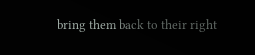bring them back to their right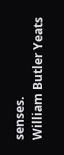senses.
William Butler Yeats